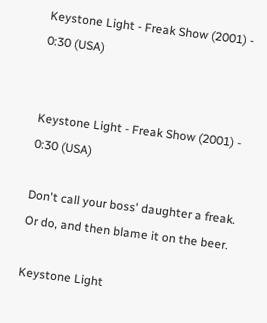Keystone Light - Freak Show (2001) - 0:30 (USA)


Keystone Light - Freak Show (2001) - 0:30 (USA)

Don't call your boss' daughter a freak. Or do, and then blame it on the beer.

Keystone Light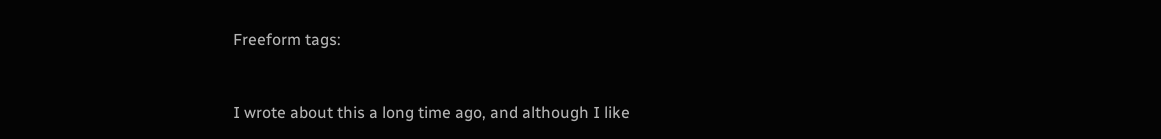Freeform tags:


I wrote about this a long time ago, and although I like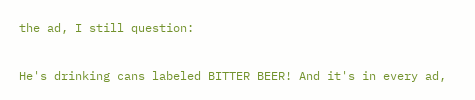the ad, I still question:

He's drinking cans labeled BITTER BEER! And it's in every ad,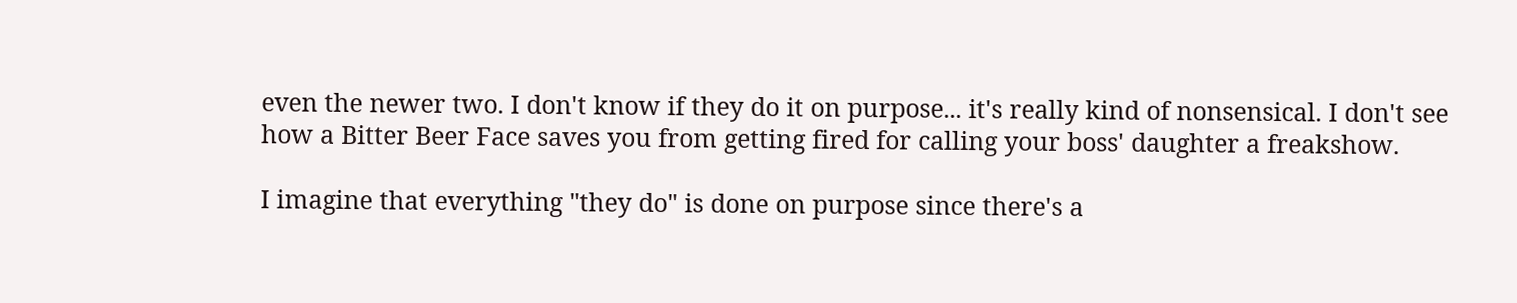even the newer two. I don't know if they do it on purpose... it's really kind of nonsensical. I don't see how a Bitter Beer Face saves you from getting fired for calling your boss' daughter a freakshow.

I imagine that everything "they do" is done on purpose since there's a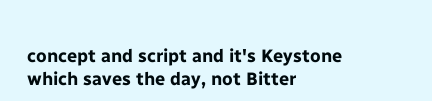concept and script and it's Keystone which saves the day, not Bitter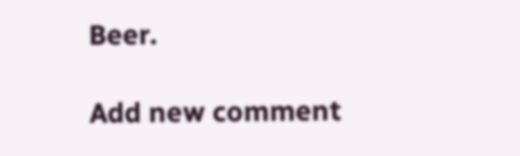Beer.

Add new comment